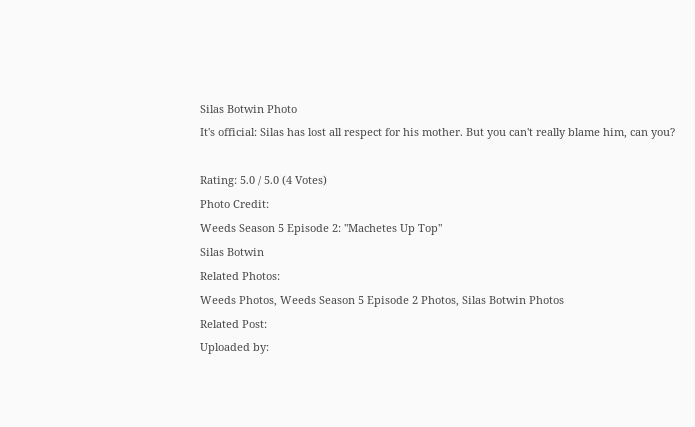Silas Botwin Photo
It's official: Silas has lost all respect for his mother. But you can't really blame him, can you?

Rating: 5.0 / 5.0 (4 Votes)
Photo Credit:
Weeds Season 5 Episode 2: "Machetes Up Top"
Silas Botwin
Related Photos:
Weeds Photos, Weeds Season 5 Episode 2 Photos, Silas Botwin Photos
Related Post:
Uploaded by: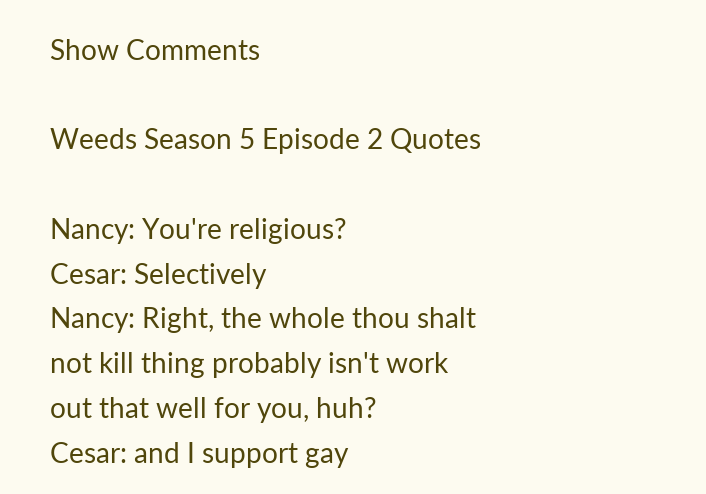Show Comments

Weeds Season 5 Episode 2 Quotes

Nancy: You're religious?
Cesar: Selectively
Nancy: Right, the whole thou shalt not kill thing probably isn't work out that well for you, huh?
Cesar: and I support gay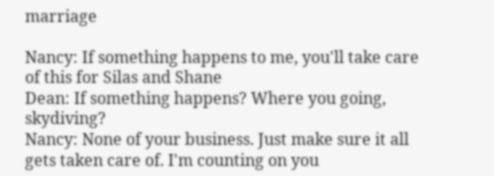marriage

Nancy: If something happens to me, you'll take care of this for Silas and Shane
Dean: If something happens? Where you going, skydiving?
Nancy: None of your business. Just make sure it all gets taken care of. I'm counting on you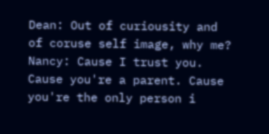Dean: Out of curiousity and of coruse self image, why me?
Nancy: Cause I trust you. Cause you're a parent. Cause you're the only person i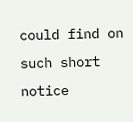could find on such short notice